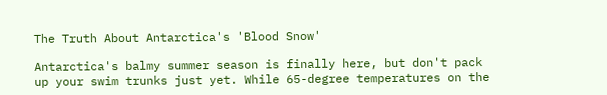The Truth About Antarctica's 'Blood Snow'

Antarctica's balmy summer season is finally here, but don't pack up your swim trunks just yet. While 65-degree temperatures on the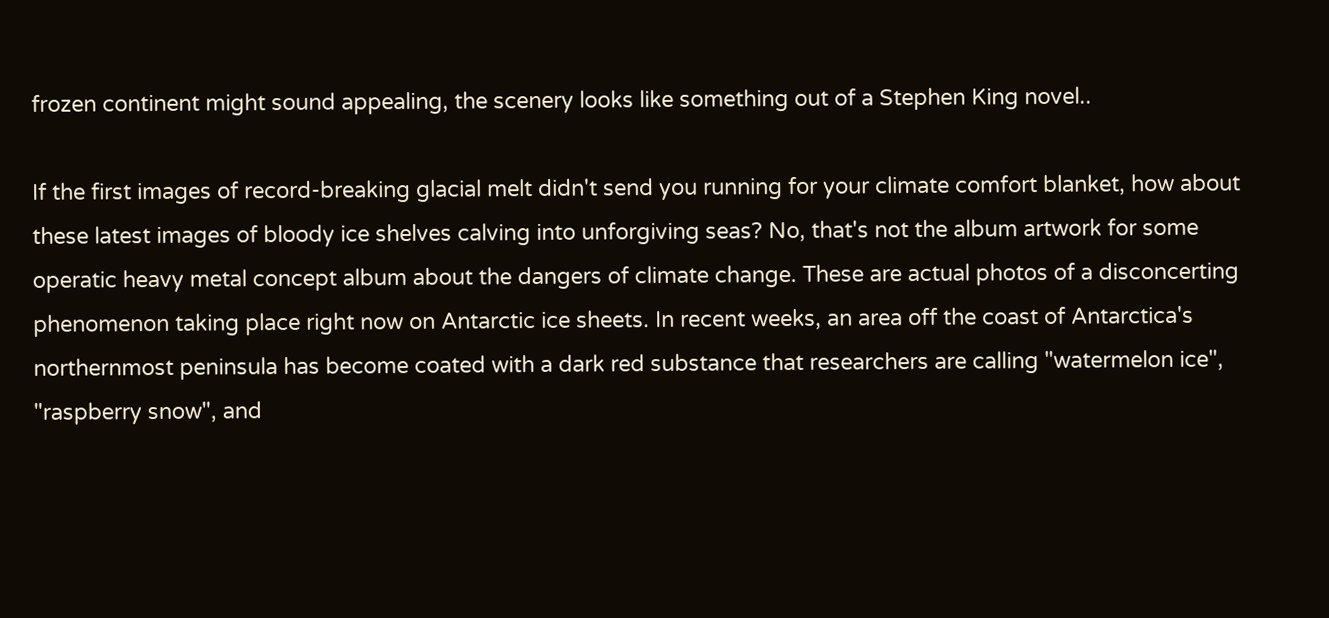frozen continent might sound appealing, the scenery looks like something out of a Stephen King novel..

If the first images of record-breaking glacial melt didn't send you running for your climate comfort blanket, how about these latest images of bloody ice shelves calving into unforgiving seas? No, that's not the album artwork for some operatic heavy metal concept album about the dangers of climate change. These are actual photos of a disconcerting phenomenon taking place right now on Antarctic ice sheets. In recent weeks, an area off the coast of Antarctica's northernmost peninsula has become coated with a dark red substance that researchers are calling "watermelon ice", "raspberry snow", and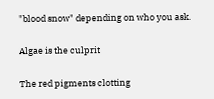"blood snow" depending on who you ask.

Algae is the culprit

The red pigments clotting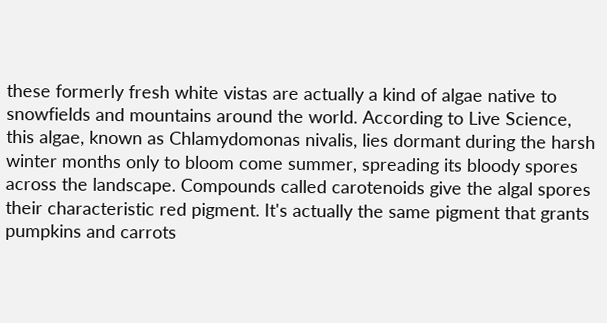these formerly fresh white vistas are actually a kind of algae native to snowfields and mountains around the world. According to Live Science, this algae, known as Chlamydomonas nivalis, lies dormant during the harsh winter months only to bloom come summer, spreading its bloody spores across the landscape. Compounds called carotenoids give the algal spores their characteristic red pigment. It's actually the same pigment that grants pumpkins and carrots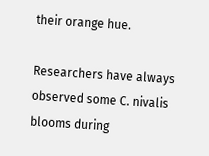their orange hue.

Researchers have always observed some C. nivalis blooms during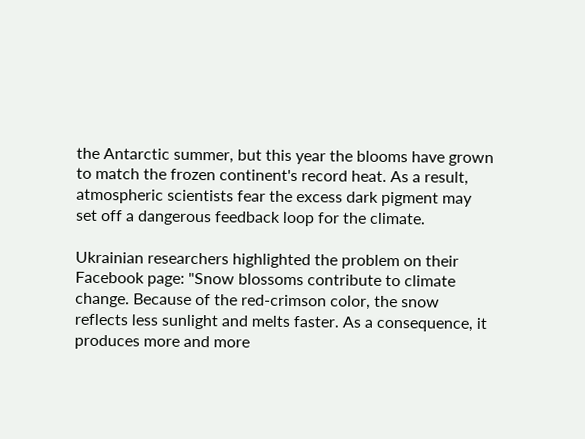the Antarctic summer, but this year the blooms have grown to match the frozen continent's record heat. As a result, atmospheric scientists fear the excess dark pigment may set off a dangerous feedback loop for the climate.

Ukrainian researchers highlighted the problem on their Facebook page: "Snow blossoms contribute to climate change. Because of the red-crimson color, the snow reflects less sunlight and melts faster. As a consequence, it produces more and more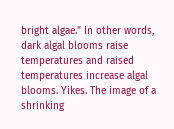bright algae." In other words, dark algal blooms raise temperatures and raised temperatures increase algal blooms. Yikes. The image of a shrinking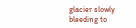glacier slowly bleeding to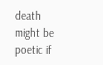death might be poetic if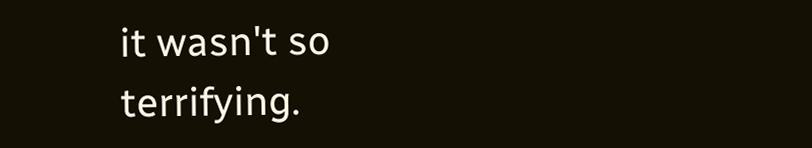it wasn't so terrifying.